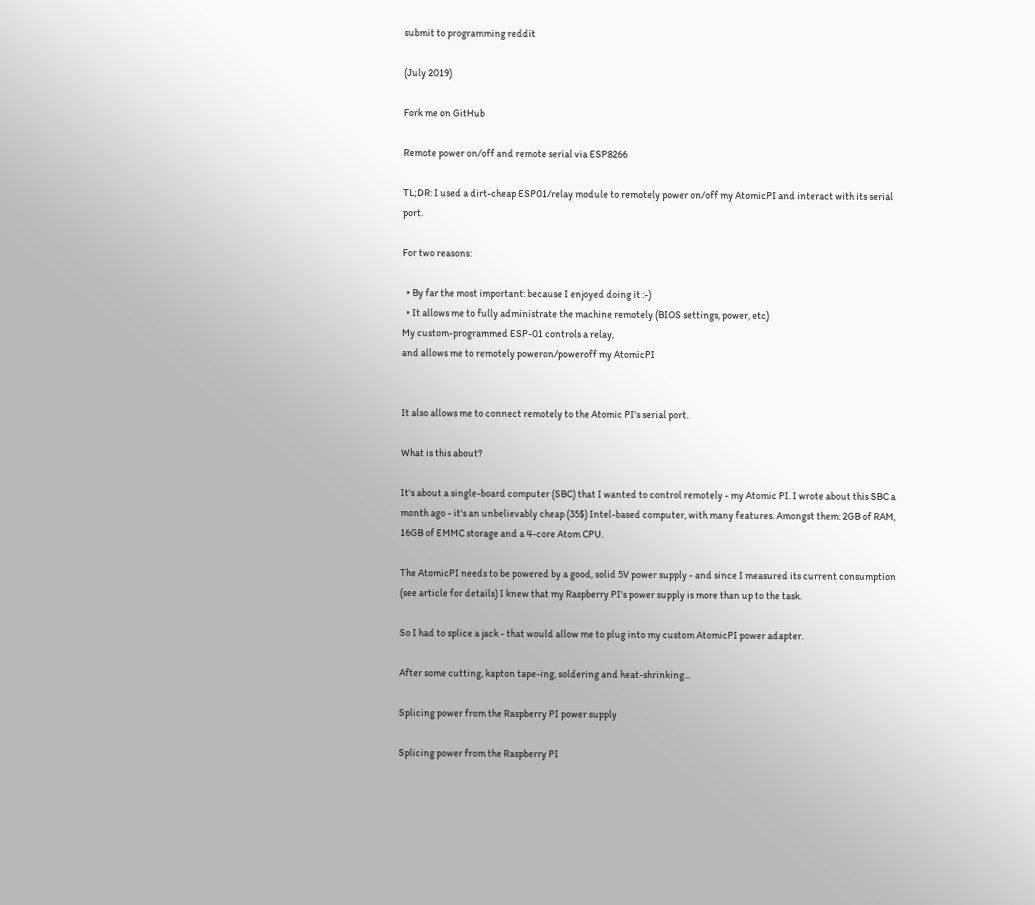submit to programming reddit

(July 2019)

Fork me on GitHub

Remote power on/off and remote serial via ESP8266

TL;DR: I used a dirt-cheap ESP01/relay module to remotely power on/off my AtomicPI and interact with its serial port.

For two reasons:

  • By far the most important: because I enjoyed doing it :-)
  • It allows me to fully administrate the machine remotely (BIOS settings, power, etc)
My custom-programmed ESP-01 controls a relay,
and allows me to remotely poweron/poweroff my AtomicPI


It also allows me to connect remotely to the Atomic PI's serial port.

What is this about?

It's about a single-board computer (SBC) that I wanted to control remotely - my Atomic PI. I wrote about this SBC a month ago - it's an unbelievably cheap (35$) Intel-based computer, with many features. Amongst them: 2GB of RAM, 16GB of EMMC storage and a 4-core Atom CPU.

The AtomicPI needs to be powered by a good, solid 5V power supply - and since I measured its current consumption (see article for details) I knew that my Raspberry PI's power supply is more than up to the task.

So I had to splice a jack - that would allow me to plug into my custom AtomicPI power adapter.

After some cutting, kapton tape-ing, soldering and heat-shrinking...

Splicing power from the Raspberry PI power supply

Splicing power from the Raspberry PI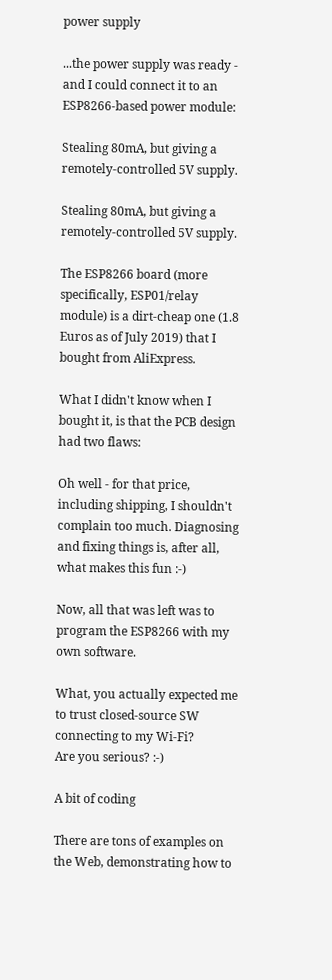power supply

...the power supply was ready - and I could connect it to an ESP8266-based power module:

Stealing 80mA, but giving a remotely-controlled 5V supply.

Stealing 80mA, but giving a remotely-controlled 5V supply.

The ESP8266 board (more specifically, ESP01/relay module) is a dirt-cheap one (1.8 Euros as of July 2019) that I bought from AliExpress.

What I didn't know when I bought it, is that the PCB design had two flaws:

Oh well - for that price, including shipping, I shouldn't complain too much. Diagnosing and fixing things is, after all, what makes this fun :-)

Now, all that was left was to program the ESP8266 with my own software.

What, you actually expected me to trust closed-source SW connecting to my Wi-Fi?
Are you serious? :-)

A bit of coding

There are tons of examples on the Web, demonstrating how to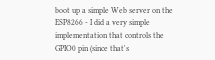boot up a simple Web server on the ESP8266 - I did a very simple implementation that controls the GPIO0 pin (since that's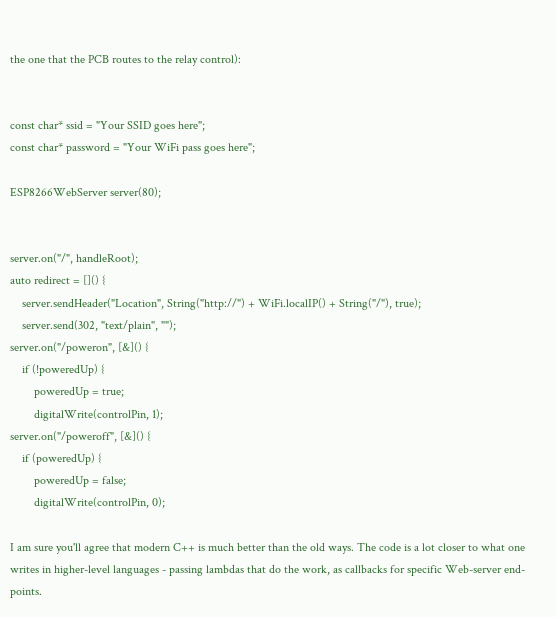the one that the PCB routes to the relay control):


const char* ssid = "Your SSID goes here";
const char* password = "Your WiFi pass goes here";

ESP8266WebServer server(80);


server.on("/", handleRoot);
auto redirect = []() {
    server.sendHeader("Location", String("http://") + WiFi.localIP() + String("/"), true);
    server.send(302, "text/plain", "");
server.on("/poweron", [&]() {
    if (!poweredUp) {
        poweredUp = true;
        digitalWrite(controlPin, 1);
server.on("/poweroff", [&]() {
    if (poweredUp) {
        poweredUp = false;
        digitalWrite(controlPin, 0);

I am sure you'll agree that modern C++ is much better than the old ways. The code is a lot closer to what one writes in higher-level languages - passing lambdas that do the work, as callbacks for specific Web-server end-points.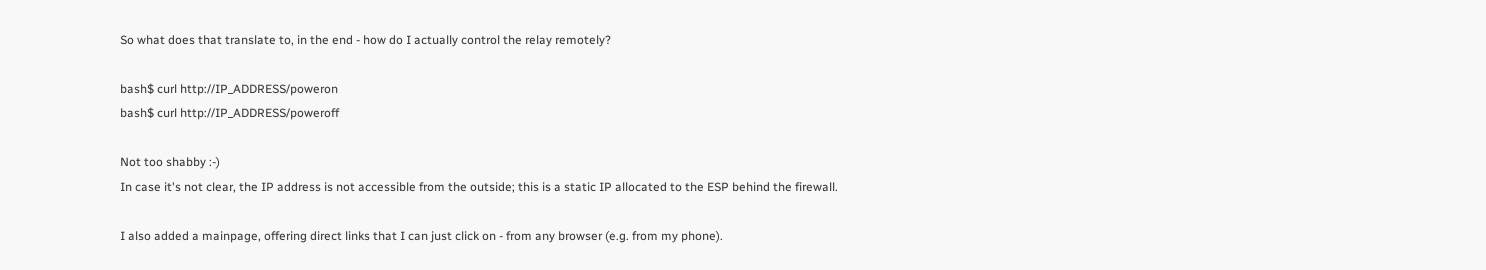So what does that translate to, in the end - how do I actually control the relay remotely?

bash$ curl http://IP_ADDRESS/poweron
bash$ curl http://IP_ADDRESS/poweroff

Not too shabby :-)
In case it's not clear, the IP address is not accessible from the outside; this is a static IP allocated to the ESP behind the firewall.

I also added a mainpage, offering direct links that I can just click on - from any browser (e.g. from my phone).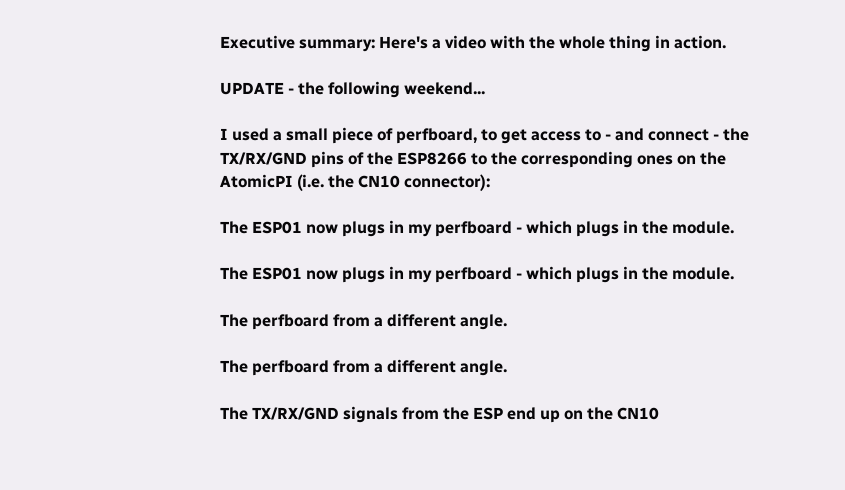Executive summary: Here's a video with the whole thing in action.

UPDATE - the following weekend...

I used a small piece of perfboard, to get access to - and connect - the TX/RX/GND pins of the ESP8266 to the corresponding ones on the AtomicPI (i.e. the CN10 connector):

The ESP01 now plugs in my perfboard - which plugs in the module.

The ESP01 now plugs in my perfboard - which plugs in the module.

The perfboard from a different angle.

The perfboard from a different angle.

The TX/RX/GND signals from the ESP end up on the CN10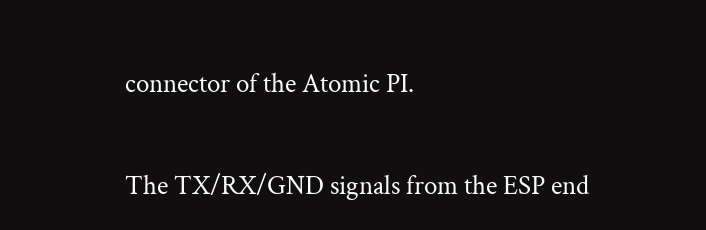connector of the Atomic PI.

The TX/RX/GND signals from the ESP end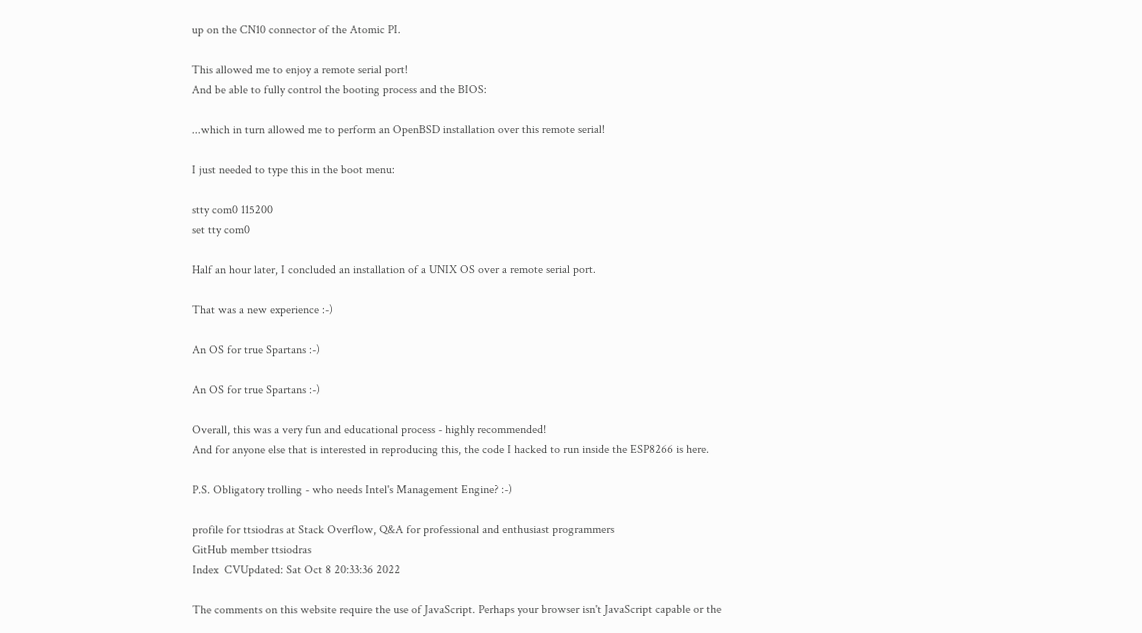up on the CN10 connector of the Atomic PI.

This allowed me to enjoy a remote serial port!
And be able to fully control the booting process and the BIOS:

...which in turn allowed me to perform an OpenBSD installation over this remote serial!

I just needed to type this in the boot menu:

stty com0 115200
set tty com0

Half an hour later, I concluded an installation of a UNIX OS over a remote serial port.

That was a new experience :-)

An OS for true Spartans :-)

An OS for true Spartans :-)

Overall, this was a very fun and educational process - highly recommended!
And for anyone else that is interested in reproducing this, the code I hacked to run inside the ESP8266 is here.

P.S. Obligatory trolling - who needs Intel's Management Engine? :-)

profile for ttsiodras at Stack Overflow, Q&A for professional and enthusiast programmers
GitHub member ttsiodras
Index  CVUpdated: Sat Oct 8 20:33:36 2022

The comments on this website require the use of JavaScript. Perhaps your browser isn't JavaScript capable or the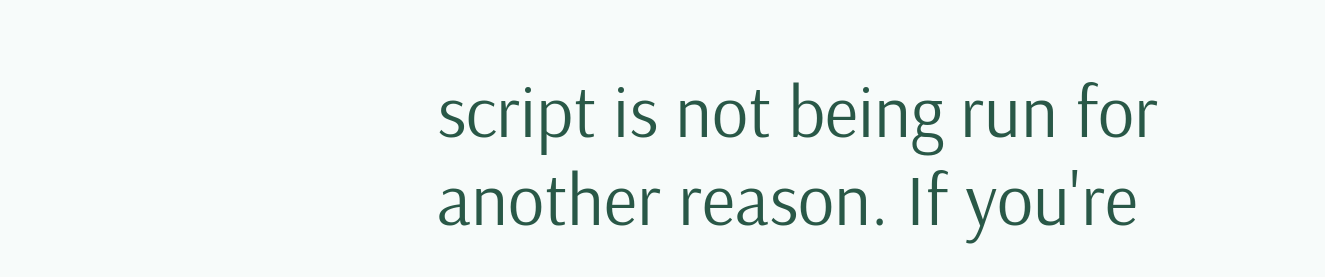script is not being run for another reason. If you're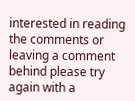interested in reading the comments or leaving a comment behind please try again with a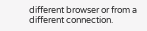different browser or from a different connection.